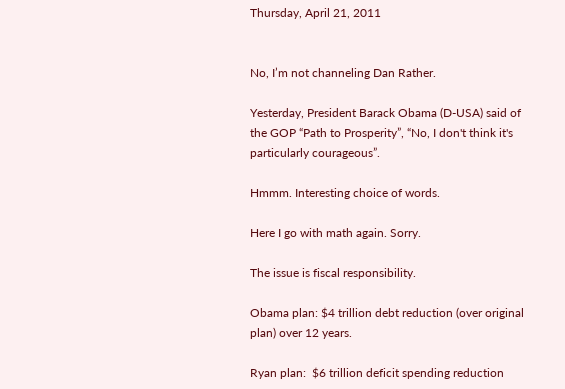Thursday, April 21, 2011


No, I’m not channeling Dan Rather.

Yesterday, President Barack Obama (D-USA) said of the GOP “Path to Prosperity”, “No, I don't think it's particularly courageous”.

Hmmm. Interesting choice of words.

Here I go with math again. Sorry.

The issue is fiscal responsibility.

Obama plan: $4 trillion debt reduction (over original plan) over 12 years.

Ryan plan:  $6 trillion deficit spending reduction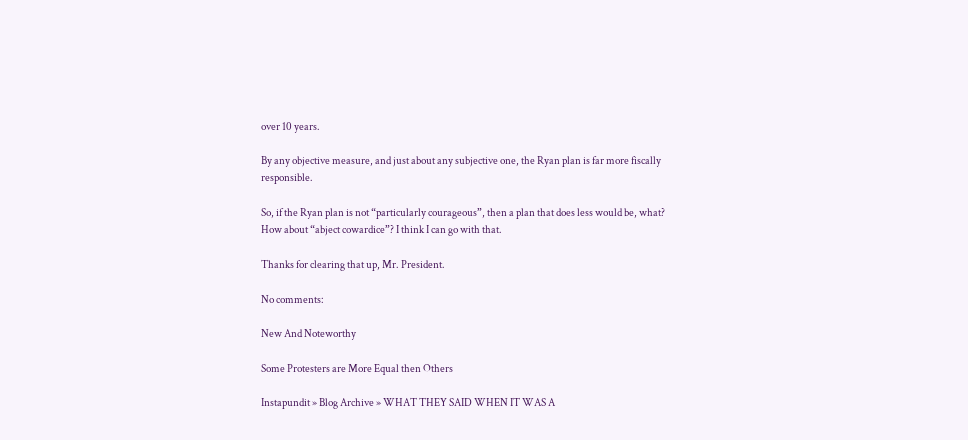over 10 years.

By any objective measure, and just about any subjective one, the Ryan plan is far more fiscally responsible.

So, if the Ryan plan is not “particularly courageous”, then a plan that does less would be, what? How about “abject cowardice”? I think I can go with that.

Thanks for clearing that up, Mr. President.

No comments:

New And Noteworthy

Some Protesters are More Equal then Others

Instapundit » Blog Archive » WHAT THEY SAID WHEN IT WAS A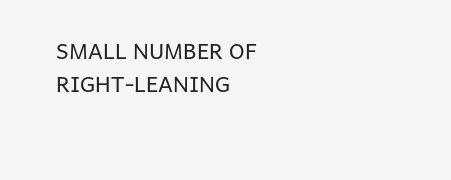SMALL NUMBER OF RIGHT-LEANING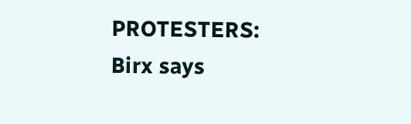PROTESTERS: Birx says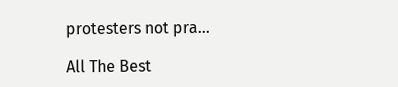protesters not pra…

All The Best